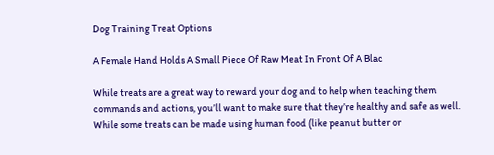Dog Training Treat Options

A Female Hand Holds A Small Piece Of Raw Meat In Front Of A Blac

While treats are a great way to reward your dog and to help when teaching them commands and actions, you’ll want to make sure that they’re healthy and safe as well. While some treats can be made using human food (like peanut butter or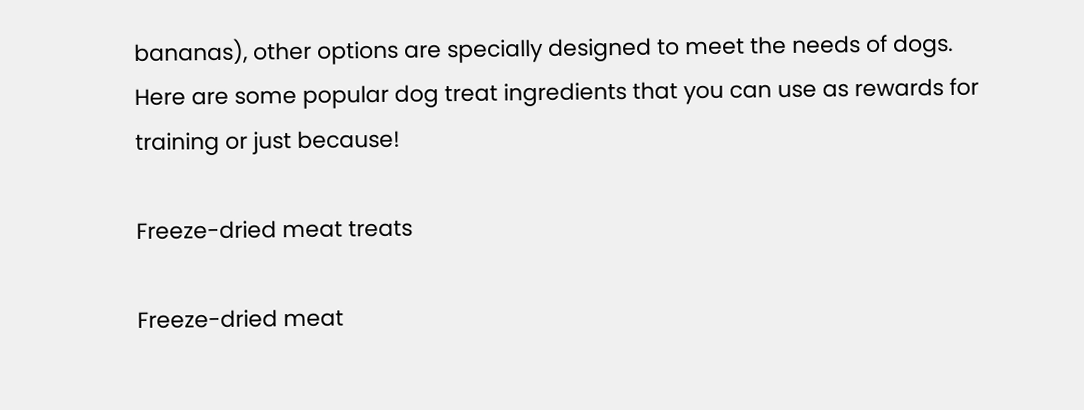bananas), other options are specially designed to meet the needs of dogs. Here are some popular dog treat ingredients that you can use as rewards for training or just because!

Freeze-dried meat treats

Freeze-dried meat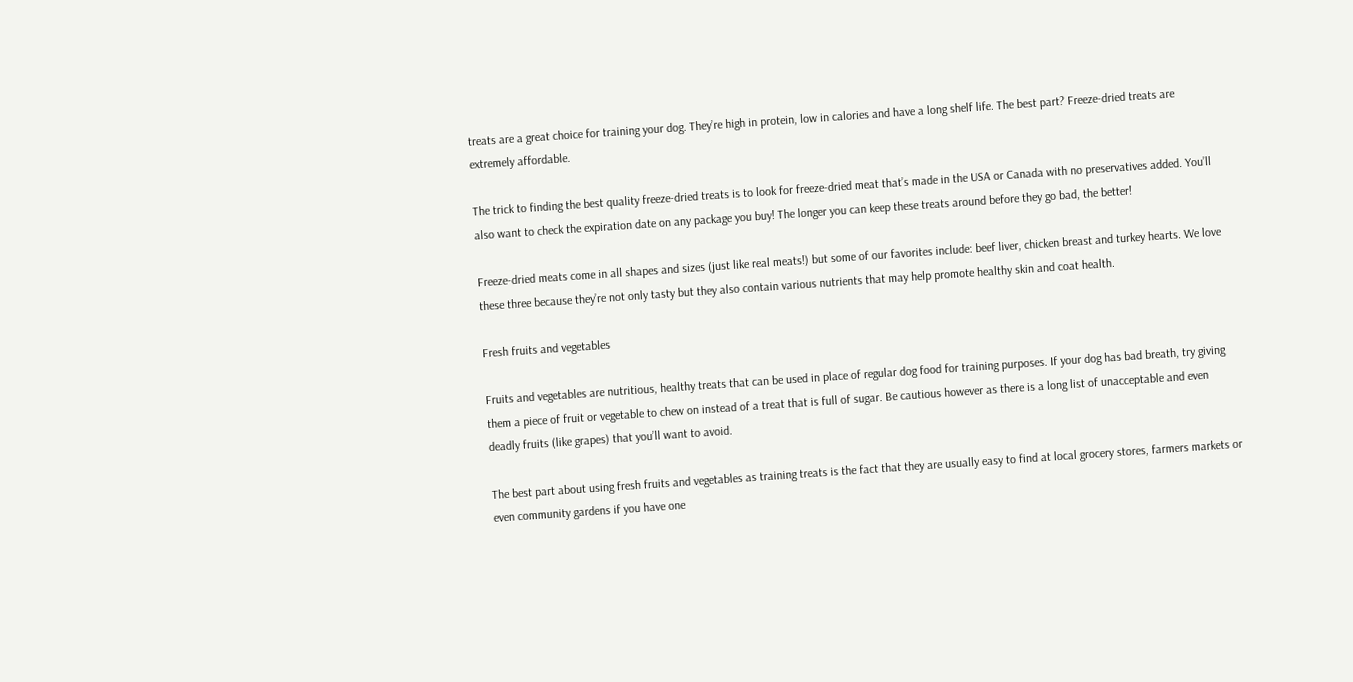treats are a great choice for training your dog. They’re high in protein, low in calories and have a long shelf life. The best part? Freeze-dried treats are extremely affordable.

The trick to finding the best quality freeze-dried treats is to look for freeze-dried meat that’s made in the USA or Canada with no preservatives added. You’ll also want to check the expiration date on any package you buy! The longer you can keep these treats around before they go bad, the better!

Freeze-dried meats come in all shapes and sizes (just like real meats!) but some of our favorites include: beef liver, chicken breast and turkey hearts. We love these three because they’re not only tasty but they also contain various nutrients that may help promote healthy skin and coat health.

Fresh fruits and vegetables

Fruits and vegetables are nutritious, healthy treats that can be used in place of regular dog food for training purposes. If your dog has bad breath, try giving them a piece of fruit or vegetable to chew on instead of a treat that is full of sugar. Be cautious however as there is a long list of unacceptable and even deadly fruits (like grapes) that you’ll want to avoid.

The best part about using fresh fruits and vegetables as training treats is the fact that they are usually easy to find at local grocery stores, farmers markets or even community gardens if you have one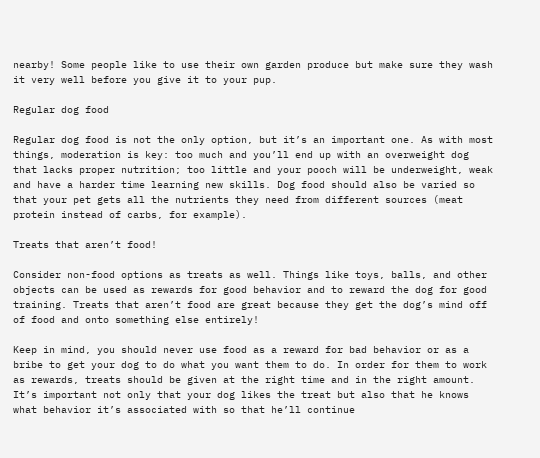nearby! Some people like to use their own garden produce but make sure they wash it very well before you give it to your pup.

Regular dog food

Regular dog food is not the only option, but it’s an important one. As with most things, moderation is key: too much and you’ll end up with an overweight dog that lacks proper nutrition; too little and your pooch will be underweight, weak and have a harder time learning new skills. Dog food should also be varied so that your pet gets all the nutrients they need from different sources (meat protein instead of carbs, for example).

Treats that aren’t food!

Consider non-food options as treats as well. Things like toys, balls, and other objects can be used as rewards for good behavior and to reward the dog for good training. Treats that aren’t food are great because they get the dog’s mind off of food and onto something else entirely!

Keep in mind, you should never use food as a reward for bad behavior or as a bribe to get your dog to do what you want them to do. In order for them to work as rewards, treats should be given at the right time and in the right amount. It’s important not only that your dog likes the treat but also that he knows what behavior it’s associated with so that he’ll continue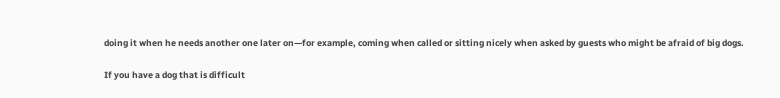doing it when he needs another one later on—for example, coming when called or sitting nicely when asked by guests who might be afraid of big dogs.

If you have a dog that is difficult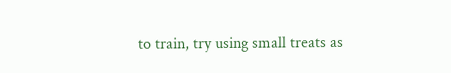to train, try using small treats as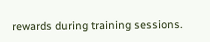rewards during training sessions.